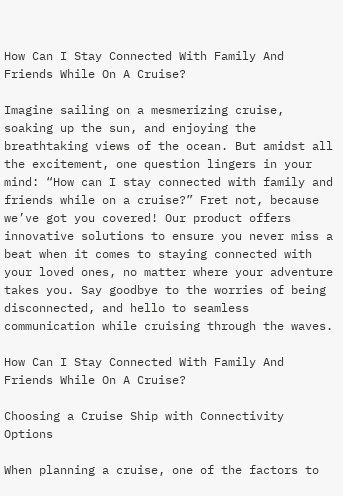How Can I Stay Connected With Family And Friends While On A Cruise?

Imagine sailing on a mesmerizing cruise, soaking up the sun, and enjoying the breathtaking views of the ocean. But amidst all the excitement, one question lingers in your mind: “How can I stay connected with family and friends while on a cruise?” Fret not, because we’ve got you covered! Our product offers innovative solutions to ensure you never miss a beat when it comes to staying connected with your loved ones, no matter where your adventure takes you. Say goodbye to the worries of being disconnected, and hello to seamless communication while cruising through the waves.

How Can I Stay Connected With Family And Friends While On A Cruise?

Choosing a Cruise Ship with Connectivity Options

When planning a cruise, one of the factors to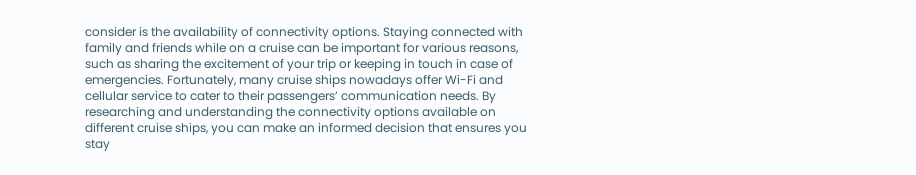consider is the availability of connectivity options. Staying connected with family and friends while on a cruise can be important for various reasons, such as sharing the excitement of your trip or keeping in touch in case of emergencies. Fortunately, many cruise ships nowadays offer Wi-Fi and cellular service to cater to their passengers’ communication needs. By researching and understanding the connectivity options available on different cruise ships, you can make an informed decision that ensures you stay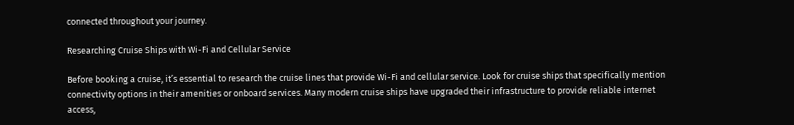connected throughout your journey.

Researching Cruise Ships with Wi-Fi and Cellular Service

Before booking a cruise, it’s essential to research the cruise lines that provide Wi-Fi and cellular service. Look for cruise ships that specifically mention connectivity options in their amenities or onboard services. Many modern cruise ships have upgraded their infrastructure to provide reliable internet access,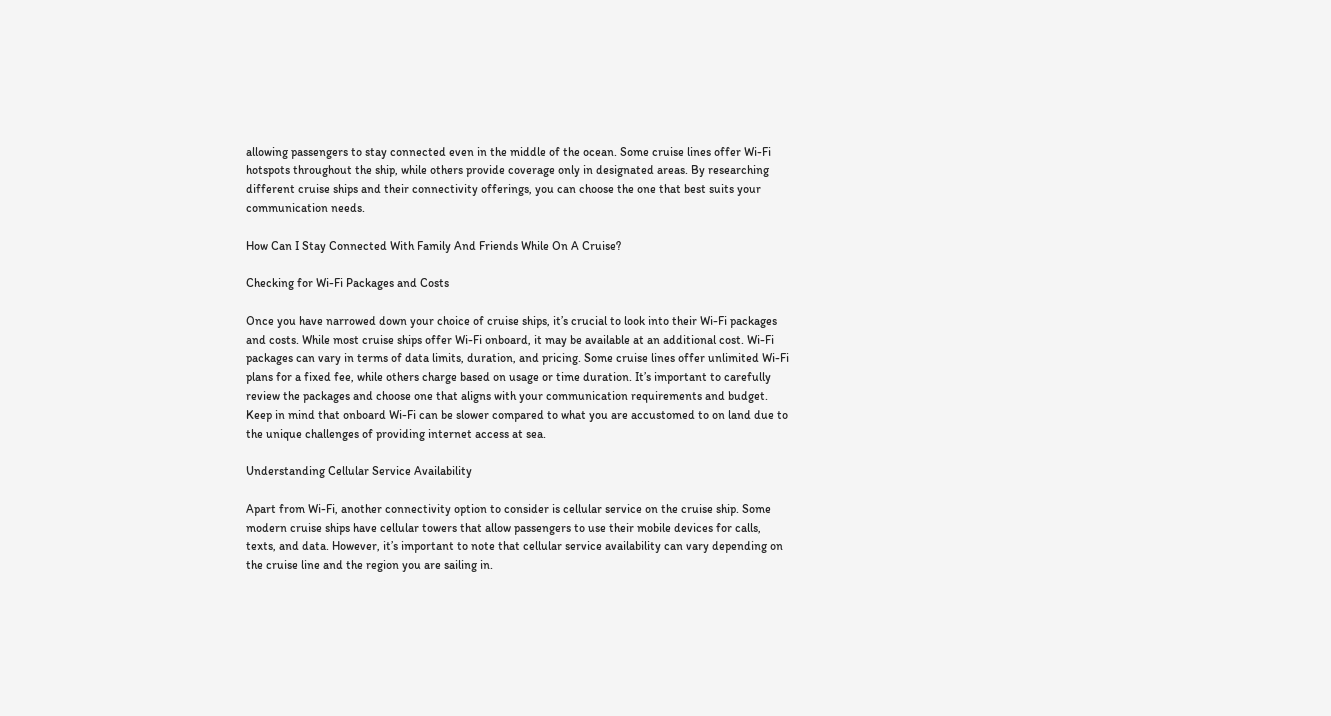allowing passengers to stay connected even in the middle of the ocean. Some cruise lines offer Wi-Fi hotspots throughout the ship, while others provide coverage only in designated areas. By researching different cruise ships and their connectivity offerings, you can choose the one that best suits your communication needs.

How Can I Stay Connected With Family And Friends While On A Cruise?

Checking for Wi-Fi Packages and Costs

Once you have narrowed down your choice of cruise ships, it’s crucial to look into their Wi-Fi packages and costs. While most cruise ships offer Wi-Fi onboard, it may be available at an additional cost. Wi-Fi packages can vary in terms of data limits, duration, and pricing. Some cruise lines offer unlimited Wi-Fi plans for a fixed fee, while others charge based on usage or time duration. It’s important to carefully review the packages and choose one that aligns with your communication requirements and budget. Keep in mind that onboard Wi-Fi can be slower compared to what you are accustomed to on land due to the unique challenges of providing internet access at sea.

Understanding Cellular Service Availability

Apart from Wi-Fi, another connectivity option to consider is cellular service on the cruise ship. Some modern cruise ships have cellular towers that allow passengers to use their mobile devices for calls, texts, and data. However, it’s important to note that cellular service availability can vary depending on the cruise line and the region you are sailing in.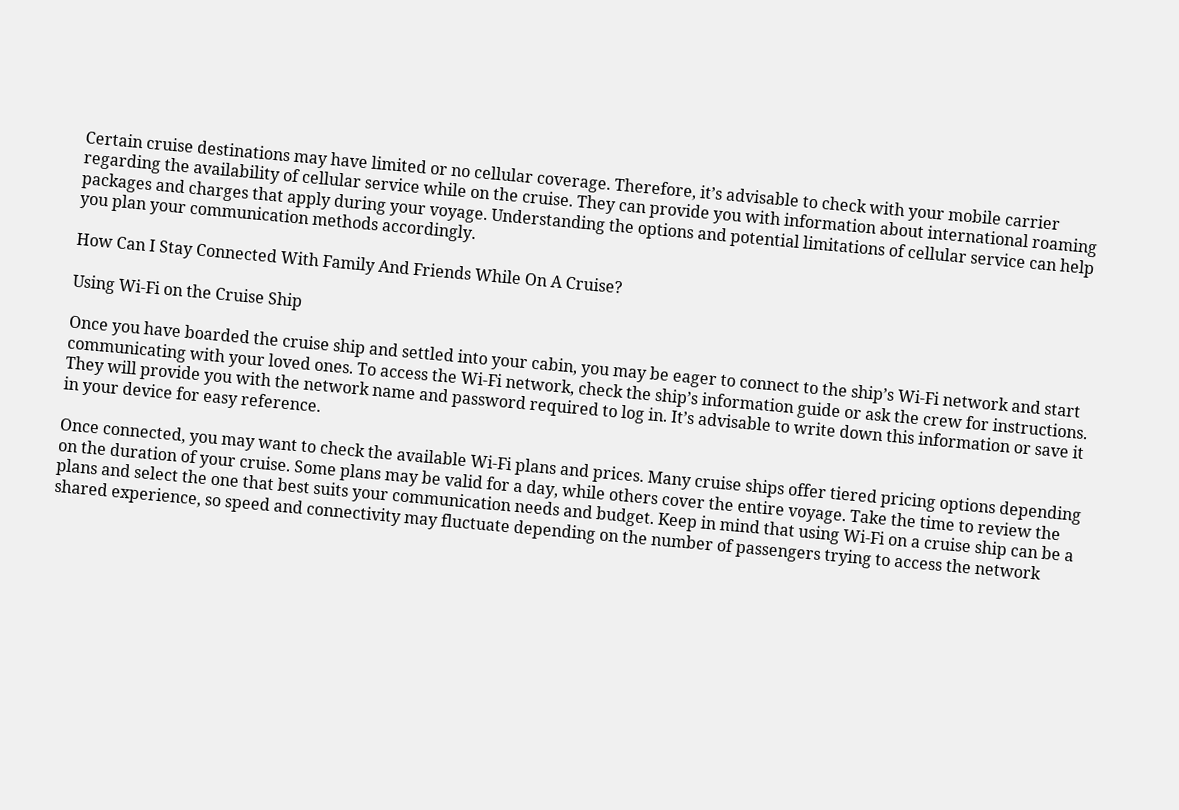Certain cruise destinations may have limited or no cellular coverage. Therefore, it’s advisable to check with your mobile carrier regarding the availability of cellular service while on the cruise. They can provide you with information about international roaming packages and charges that apply during your voyage. Understanding the options and potential limitations of cellular service can help you plan your communication methods accordingly.

How Can I Stay Connected With Family And Friends While On A Cruise?

Using Wi-Fi on the Cruise Ship

Once you have boarded the cruise ship and settled into your cabin, you may be eager to connect to the ship’s Wi-Fi network and start communicating with your loved ones. To access the Wi-Fi network, check the ship’s information guide or ask the crew for instructions. They will provide you with the network name and password required to log in. It’s advisable to write down this information or save it in your device for easy reference.

Once connected, you may want to check the available Wi-Fi plans and prices. Many cruise ships offer tiered pricing options depending on the duration of your cruise. Some plans may be valid for a day, while others cover the entire voyage. Take the time to review the plans and select the one that best suits your communication needs and budget. Keep in mind that using Wi-Fi on a cruise ship can be a shared experience, so speed and connectivity may fluctuate depending on the number of passengers trying to access the network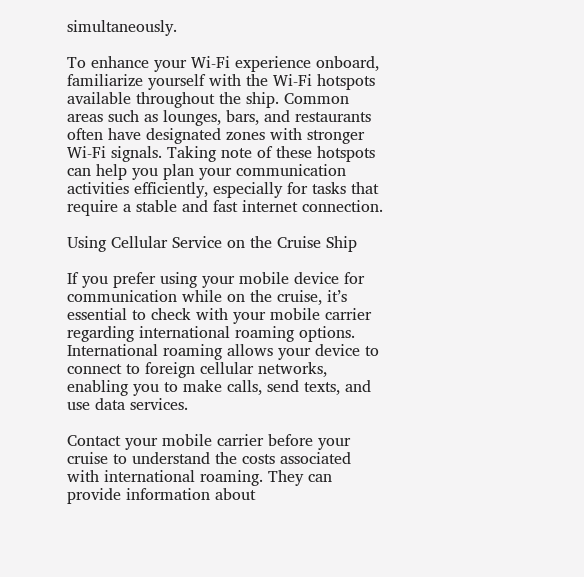simultaneously.

To enhance your Wi-Fi experience onboard, familiarize yourself with the Wi-Fi hotspots available throughout the ship. Common areas such as lounges, bars, and restaurants often have designated zones with stronger Wi-Fi signals. Taking note of these hotspots can help you plan your communication activities efficiently, especially for tasks that require a stable and fast internet connection.

Using Cellular Service on the Cruise Ship

If you prefer using your mobile device for communication while on the cruise, it’s essential to check with your mobile carrier regarding international roaming options. International roaming allows your device to connect to foreign cellular networks, enabling you to make calls, send texts, and use data services.

Contact your mobile carrier before your cruise to understand the costs associated with international roaming. They can provide information about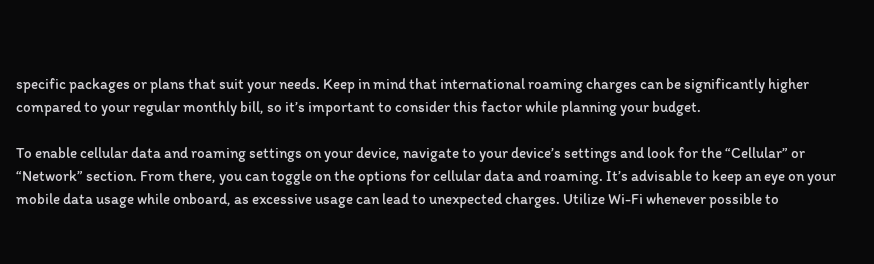specific packages or plans that suit your needs. Keep in mind that international roaming charges can be significantly higher compared to your regular monthly bill, so it’s important to consider this factor while planning your budget.

To enable cellular data and roaming settings on your device, navigate to your device’s settings and look for the “Cellular” or “Network” section. From there, you can toggle on the options for cellular data and roaming. It’s advisable to keep an eye on your mobile data usage while onboard, as excessive usage can lead to unexpected charges. Utilize Wi-Fi whenever possible to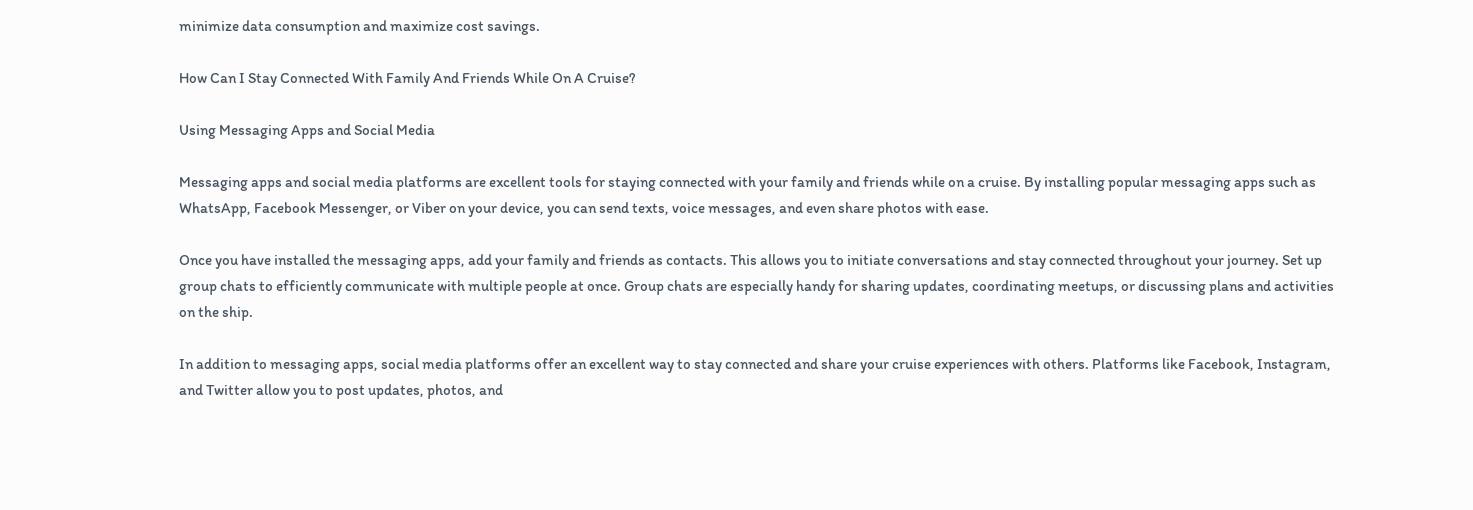minimize data consumption and maximize cost savings.

How Can I Stay Connected With Family And Friends While On A Cruise?

Using Messaging Apps and Social Media

Messaging apps and social media platforms are excellent tools for staying connected with your family and friends while on a cruise. By installing popular messaging apps such as WhatsApp, Facebook Messenger, or Viber on your device, you can send texts, voice messages, and even share photos with ease.

Once you have installed the messaging apps, add your family and friends as contacts. This allows you to initiate conversations and stay connected throughout your journey. Set up group chats to efficiently communicate with multiple people at once. Group chats are especially handy for sharing updates, coordinating meetups, or discussing plans and activities on the ship.

In addition to messaging apps, social media platforms offer an excellent way to stay connected and share your cruise experiences with others. Platforms like Facebook, Instagram, and Twitter allow you to post updates, photos, and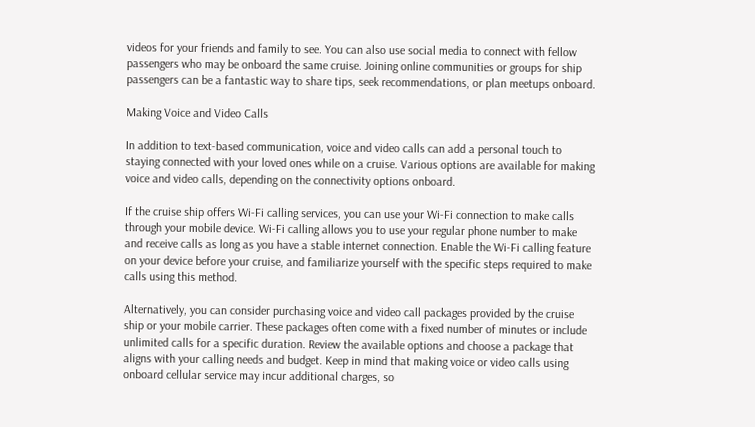videos for your friends and family to see. You can also use social media to connect with fellow passengers who may be onboard the same cruise. Joining online communities or groups for ship passengers can be a fantastic way to share tips, seek recommendations, or plan meetups onboard.

Making Voice and Video Calls

In addition to text-based communication, voice and video calls can add a personal touch to staying connected with your loved ones while on a cruise. Various options are available for making voice and video calls, depending on the connectivity options onboard.

If the cruise ship offers Wi-Fi calling services, you can use your Wi-Fi connection to make calls through your mobile device. Wi-Fi calling allows you to use your regular phone number to make and receive calls as long as you have a stable internet connection. Enable the Wi-Fi calling feature on your device before your cruise, and familiarize yourself with the specific steps required to make calls using this method.

Alternatively, you can consider purchasing voice and video call packages provided by the cruise ship or your mobile carrier. These packages often come with a fixed number of minutes or include unlimited calls for a specific duration. Review the available options and choose a package that aligns with your calling needs and budget. Keep in mind that making voice or video calls using onboard cellular service may incur additional charges, so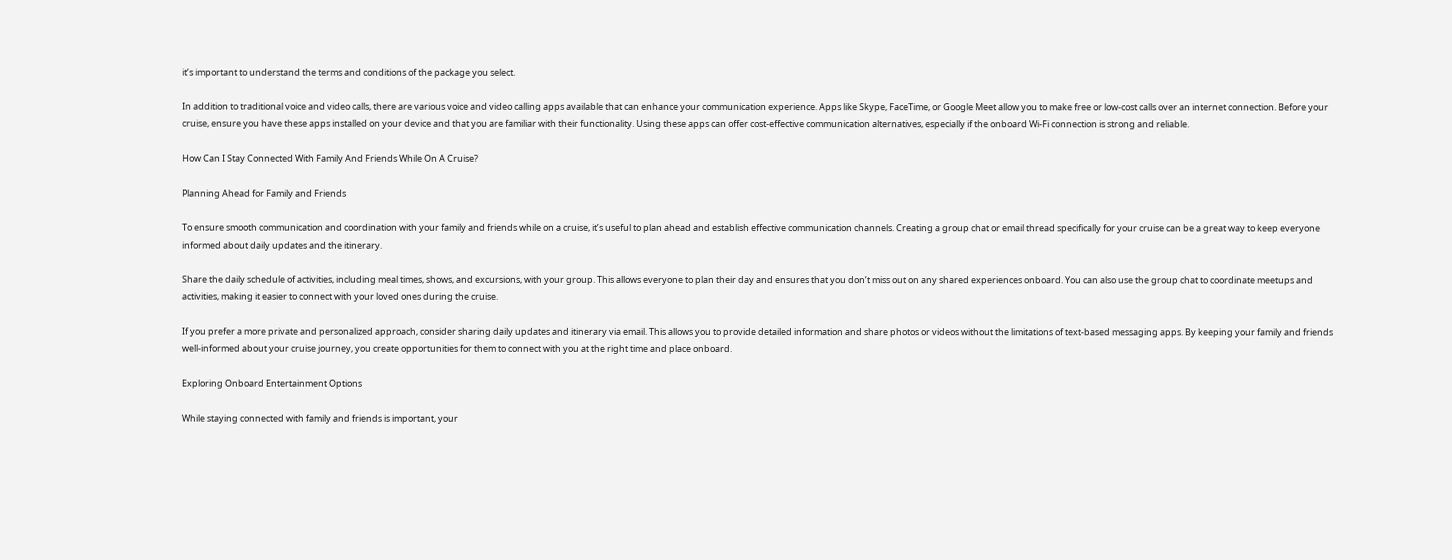it’s important to understand the terms and conditions of the package you select.

In addition to traditional voice and video calls, there are various voice and video calling apps available that can enhance your communication experience. Apps like Skype, FaceTime, or Google Meet allow you to make free or low-cost calls over an internet connection. Before your cruise, ensure you have these apps installed on your device and that you are familiar with their functionality. Using these apps can offer cost-effective communication alternatives, especially if the onboard Wi-Fi connection is strong and reliable.

How Can I Stay Connected With Family And Friends While On A Cruise?

Planning Ahead for Family and Friends

To ensure smooth communication and coordination with your family and friends while on a cruise, it’s useful to plan ahead and establish effective communication channels. Creating a group chat or email thread specifically for your cruise can be a great way to keep everyone informed about daily updates and the itinerary.

Share the daily schedule of activities, including meal times, shows, and excursions, with your group. This allows everyone to plan their day and ensures that you don’t miss out on any shared experiences onboard. You can also use the group chat to coordinate meetups and activities, making it easier to connect with your loved ones during the cruise.

If you prefer a more private and personalized approach, consider sharing daily updates and itinerary via email. This allows you to provide detailed information and share photos or videos without the limitations of text-based messaging apps. By keeping your family and friends well-informed about your cruise journey, you create opportunities for them to connect with you at the right time and place onboard.

Exploring Onboard Entertainment Options

While staying connected with family and friends is important, your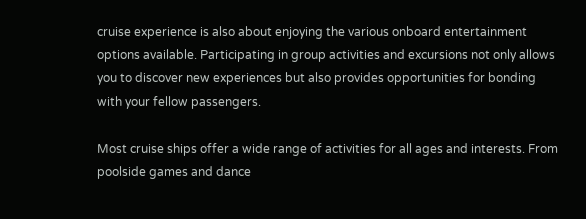cruise experience is also about enjoying the various onboard entertainment options available. Participating in group activities and excursions not only allows you to discover new experiences but also provides opportunities for bonding with your fellow passengers.

Most cruise ships offer a wide range of activities for all ages and interests. From poolside games and dance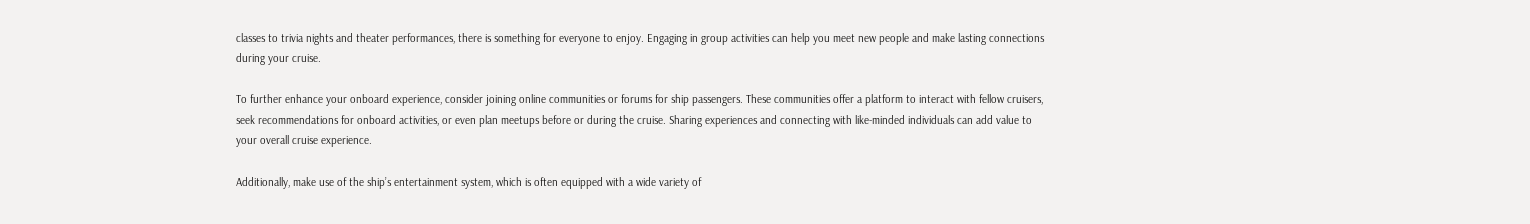classes to trivia nights and theater performances, there is something for everyone to enjoy. Engaging in group activities can help you meet new people and make lasting connections during your cruise.

To further enhance your onboard experience, consider joining online communities or forums for ship passengers. These communities offer a platform to interact with fellow cruisers, seek recommendations for onboard activities, or even plan meetups before or during the cruise. Sharing experiences and connecting with like-minded individuals can add value to your overall cruise experience.

Additionally, make use of the ship’s entertainment system, which is often equipped with a wide variety of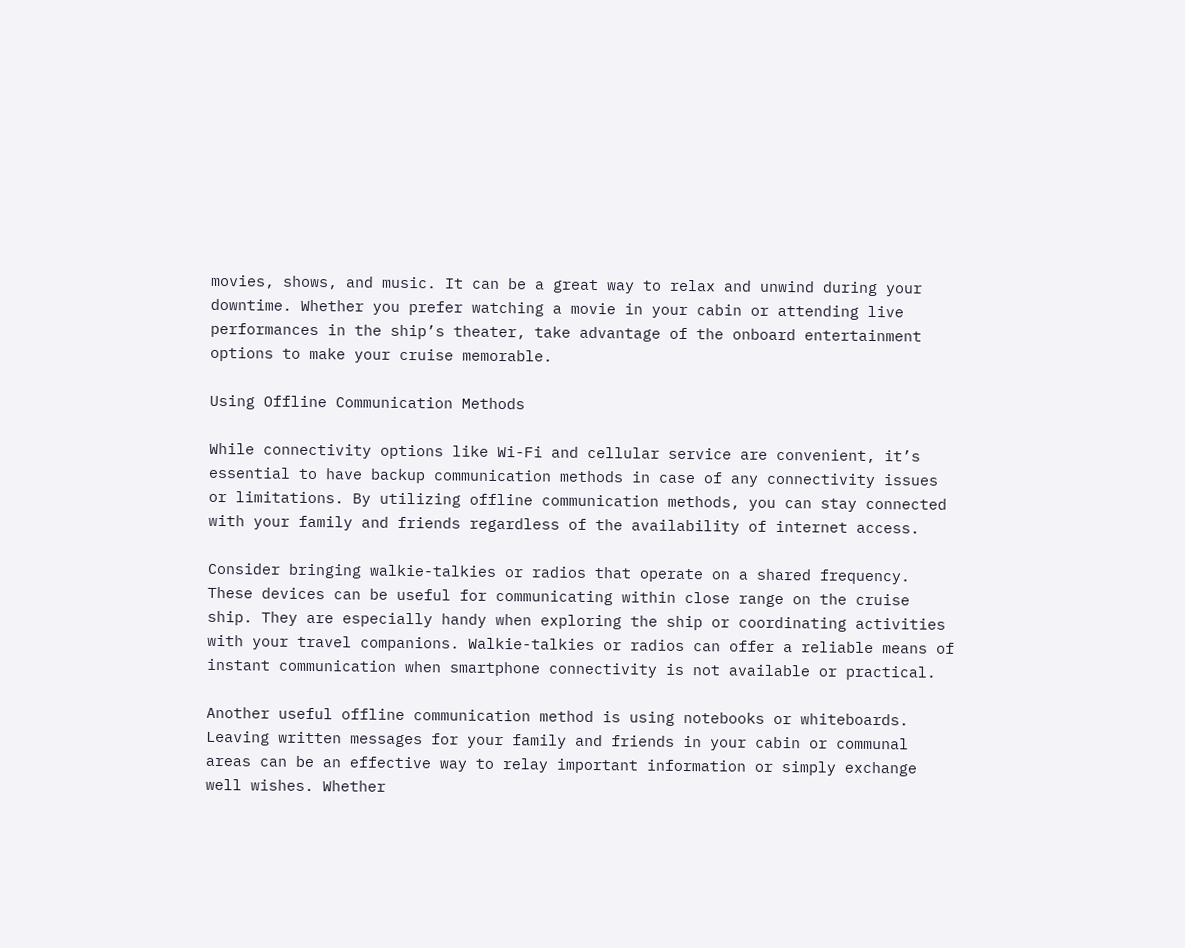movies, shows, and music. It can be a great way to relax and unwind during your downtime. Whether you prefer watching a movie in your cabin or attending live performances in the ship’s theater, take advantage of the onboard entertainment options to make your cruise memorable.

Using Offline Communication Methods

While connectivity options like Wi-Fi and cellular service are convenient, it’s essential to have backup communication methods in case of any connectivity issues or limitations. By utilizing offline communication methods, you can stay connected with your family and friends regardless of the availability of internet access.

Consider bringing walkie-talkies or radios that operate on a shared frequency. These devices can be useful for communicating within close range on the cruise ship. They are especially handy when exploring the ship or coordinating activities with your travel companions. Walkie-talkies or radios can offer a reliable means of instant communication when smartphone connectivity is not available or practical.

Another useful offline communication method is using notebooks or whiteboards. Leaving written messages for your family and friends in your cabin or communal areas can be an effective way to relay important information or simply exchange well wishes. Whether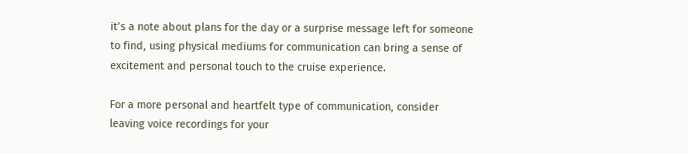it’s a note about plans for the day or a surprise message left for someone to find, using physical mediums for communication can bring a sense of excitement and personal touch to the cruise experience.

For a more personal and heartfelt type of communication, consider leaving voice recordings for your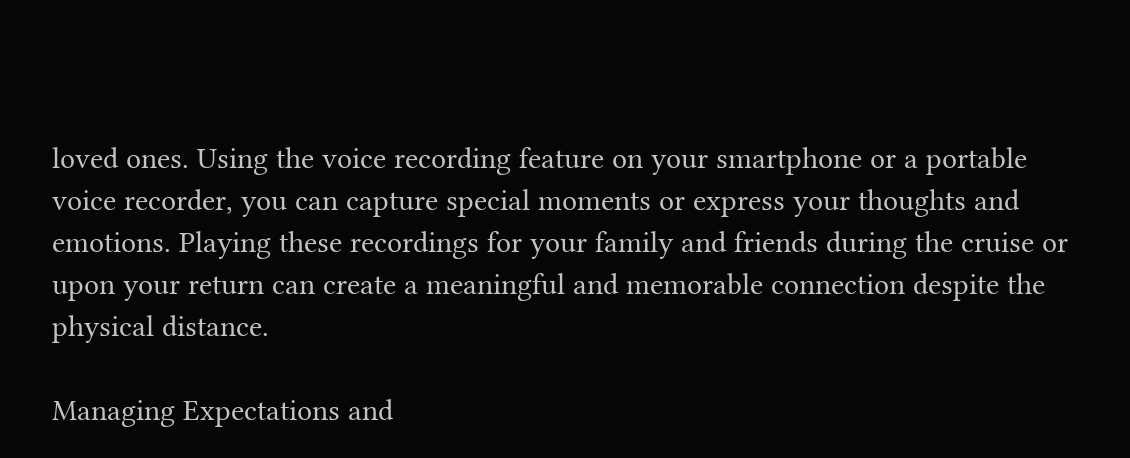loved ones. Using the voice recording feature on your smartphone or a portable voice recorder, you can capture special moments or express your thoughts and emotions. Playing these recordings for your family and friends during the cruise or upon your return can create a meaningful and memorable connection despite the physical distance.

Managing Expectations and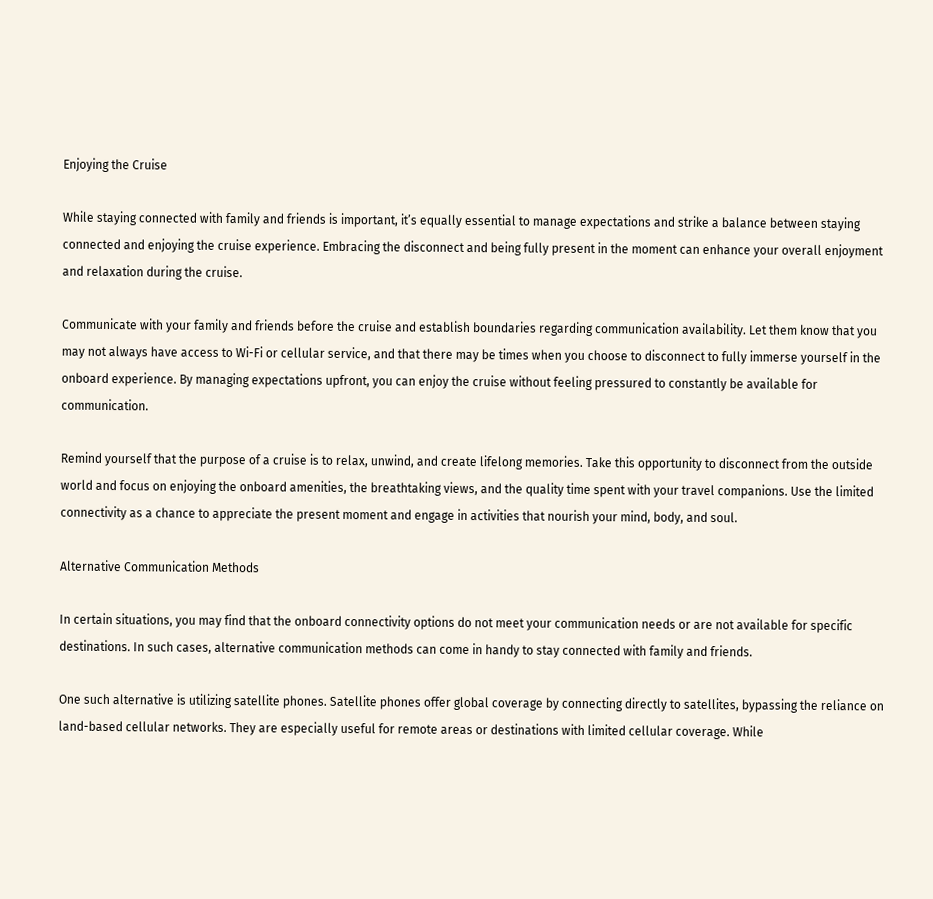Enjoying the Cruise

While staying connected with family and friends is important, it’s equally essential to manage expectations and strike a balance between staying connected and enjoying the cruise experience. Embracing the disconnect and being fully present in the moment can enhance your overall enjoyment and relaxation during the cruise.

Communicate with your family and friends before the cruise and establish boundaries regarding communication availability. Let them know that you may not always have access to Wi-Fi or cellular service, and that there may be times when you choose to disconnect to fully immerse yourself in the onboard experience. By managing expectations upfront, you can enjoy the cruise without feeling pressured to constantly be available for communication.

Remind yourself that the purpose of a cruise is to relax, unwind, and create lifelong memories. Take this opportunity to disconnect from the outside world and focus on enjoying the onboard amenities, the breathtaking views, and the quality time spent with your travel companions. Use the limited connectivity as a chance to appreciate the present moment and engage in activities that nourish your mind, body, and soul.

Alternative Communication Methods

In certain situations, you may find that the onboard connectivity options do not meet your communication needs or are not available for specific destinations. In such cases, alternative communication methods can come in handy to stay connected with family and friends.

One such alternative is utilizing satellite phones. Satellite phones offer global coverage by connecting directly to satellites, bypassing the reliance on land-based cellular networks. They are especially useful for remote areas or destinations with limited cellular coverage. While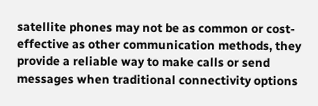satellite phones may not be as common or cost-effective as other communication methods, they provide a reliable way to make calls or send messages when traditional connectivity options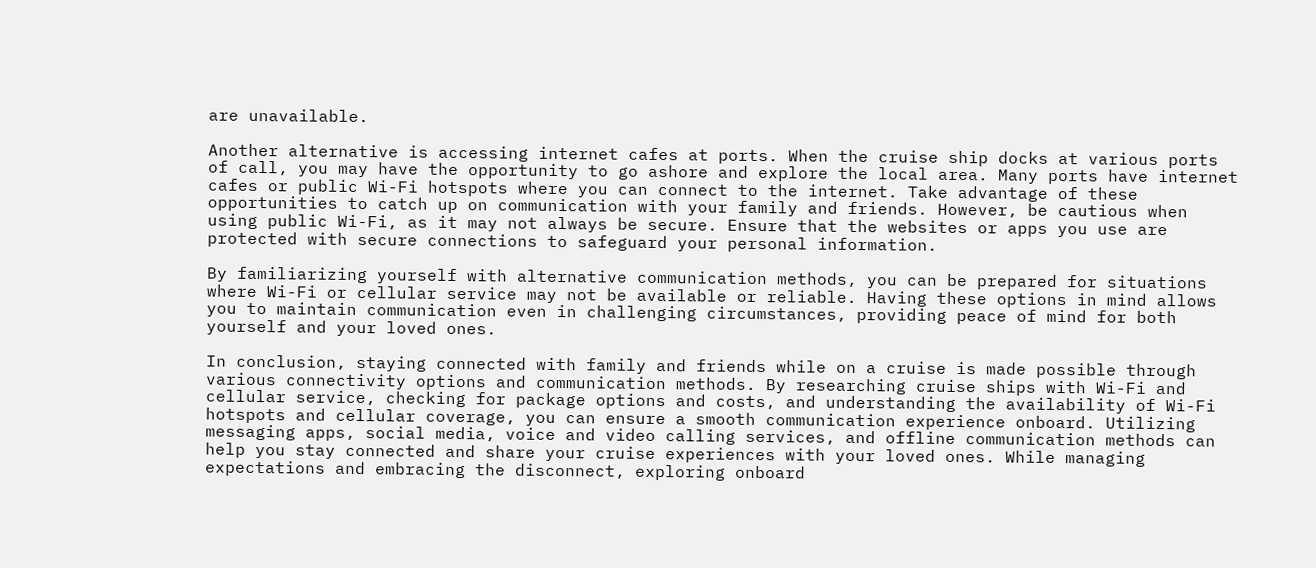are unavailable.

Another alternative is accessing internet cafes at ports. When the cruise ship docks at various ports of call, you may have the opportunity to go ashore and explore the local area. Many ports have internet cafes or public Wi-Fi hotspots where you can connect to the internet. Take advantage of these opportunities to catch up on communication with your family and friends. However, be cautious when using public Wi-Fi, as it may not always be secure. Ensure that the websites or apps you use are protected with secure connections to safeguard your personal information.

By familiarizing yourself with alternative communication methods, you can be prepared for situations where Wi-Fi or cellular service may not be available or reliable. Having these options in mind allows you to maintain communication even in challenging circumstances, providing peace of mind for both yourself and your loved ones.

In conclusion, staying connected with family and friends while on a cruise is made possible through various connectivity options and communication methods. By researching cruise ships with Wi-Fi and cellular service, checking for package options and costs, and understanding the availability of Wi-Fi hotspots and cellular coverage, you can ensure a smooth communication experience onboard. Utilizing messaging apps, social media, voice and video calling services, and offline communication methods can help you stay connected and share your cruise experiences with your loved ones. While managing expectations and embracing the disconnect, exploring onboard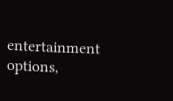entertainment options,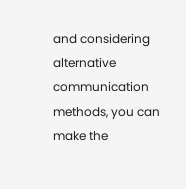and considering alternative communication methods, you can make the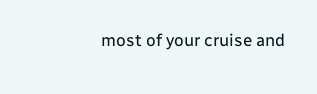most of your cruise and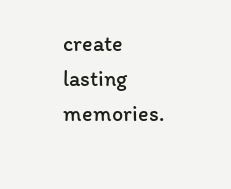create lasting memories.